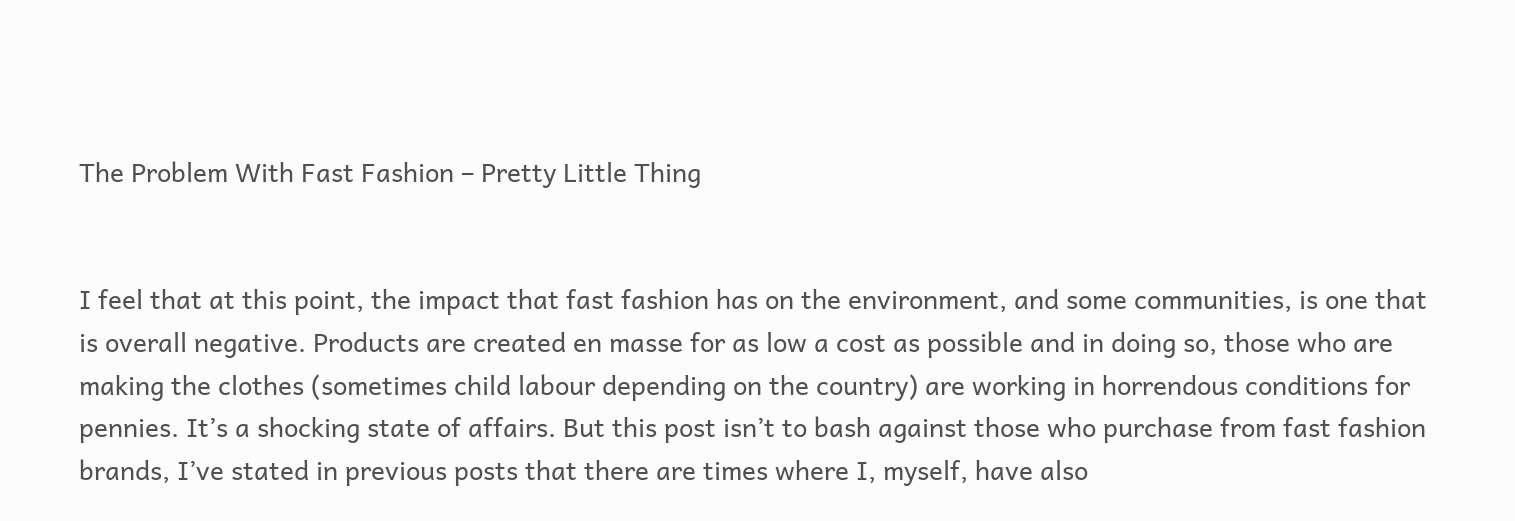The Problem With Fast Fashion – Pretty Little Thing


I feel that at this point, the impact that fast fashion has on the environment, and some communities, is one that is overall negative. Products are created en masse for as low a cost as possible and in doing so, those who are making the clothes (sometimes child labour depending on the country) are working in horrendous conditions for pennies. It’s a shocking state of affairs. But this post isn’t to bash against those who purchase from fast fashion brands, I’ve stated in previous posts that there are times where I, myself, have also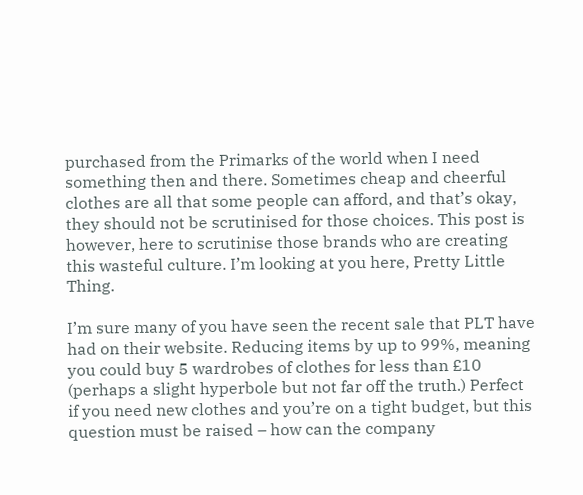purchased from the Primarks of the world when I need something then and there. Sometimes cheap and cheerful clothes are all that some people can afford, and that’s okay, they should not be scrutinised for those choices. This post is however, here to scrutinise those brands who are creating this wasteful culture. I’m looking at you here, Pretty Little Thing.

I’m sure many of you have seen the recent sale that PLT have had on their website. Reducing items by up to 99%, meaning you could buy 5 wardrobes of clothes for less than £10 (perhaps a slight hyperbole but not far off the truth.) Perfect if you need new clothes and you’re on a tight budget, but this question must be raised – how can the company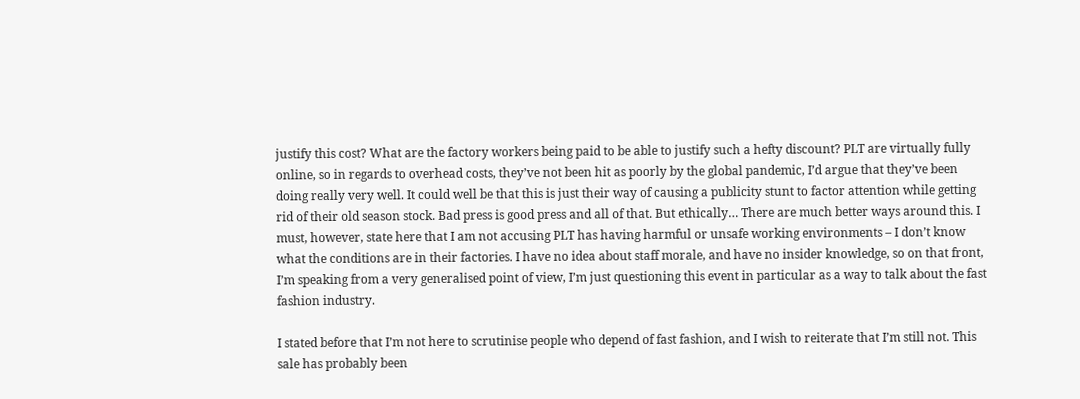justify this cost? What are the factory workers being paid to be able to justify such a hefty discount? PLT are virtually fully online, so in regards to overhead costs, they’ve not been hit as poorly by the global pandemic, I’d argue that they’ve been doing really very well. It could well be that this is just their way of causing a publicity stunt to factor attention while getting rid of their old season stock. Bad press is good press and all of that. But ethically… There are much better ways around this. I must, however, state here that I am not accusing PLT has having harmful or unsafe working environments – I don’t know what the conditions are in their factories. I have no idea about staff morale, and have no insider knowledge, so on that front, I’m speaking from a very generalised point of view, I’m just questioning this event in particular as a way to talk about the fast fashion industry.

I stated before that I’m not here to scrutinise people who depend of fast fashion, and I wish to reiterate that I’m still not. This sale has probably been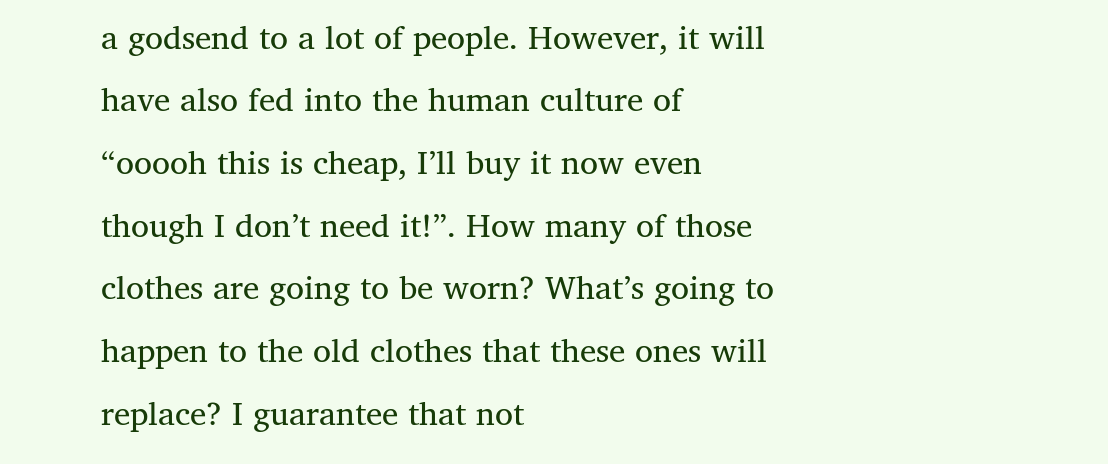a godsend to a lot of people. However, it will have also fed into the human culture of “ooooh this is cheap, I’ll buy it now even though I don’t need it!”. How many of those clothes are going to be worn? What’s going to happen to the old clothes that these ones will replace? I guarantee that not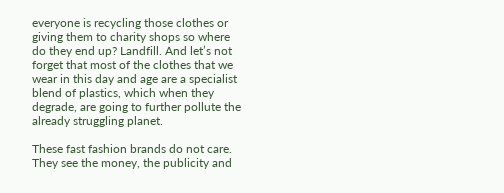everyone is recycling those clothes or giving them to charity shops so where do they end up? Landfill. And let’s not forget that most of the clothes that we wear in this day and age are a specialist blend of plastics, which when they degrade, are going to further pollute the already struggling planet.

These fast fashion brands do not care. They see the money, the publicity and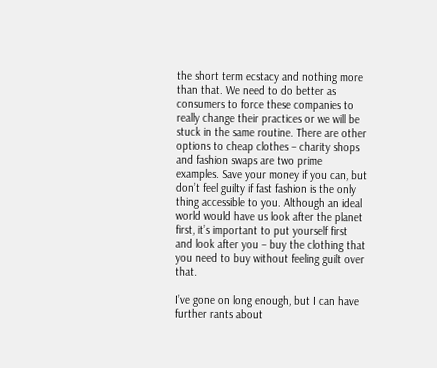the short term ecstacy and nothing more than that. We need to do better as consumers to force these companies to really change their practices or we will be stuck in the same routine. There are other options to cheap clothes – charity shops and fashion swaps are two prime examples. Save your money if you can, but don’t feel guilty if fast fashion is the only thing accessible to you. Although an ideal world would have us look after the planet first, it’s important to put yourself first and look after you – buy the clothing that you need to buy without feeling guilt over that.

I’ve gone on long enough, but I can have further rants about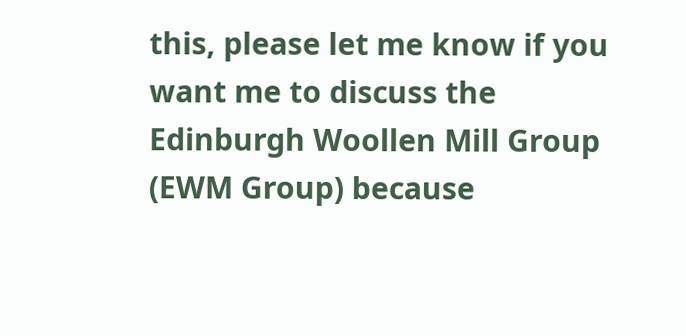this, please let me know if you want me to discuss the Edinburgh Woollen Mill Group (EWM Group) because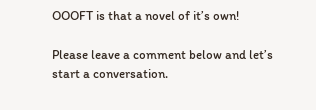OOOFT is that a novel of it’s own!

Please leave a comment below and let’s start a conversation.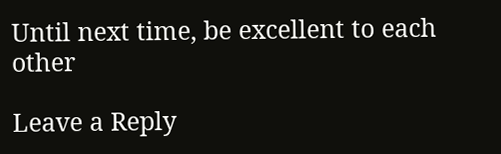Until next time, be excellent to each other

Leave a Reply